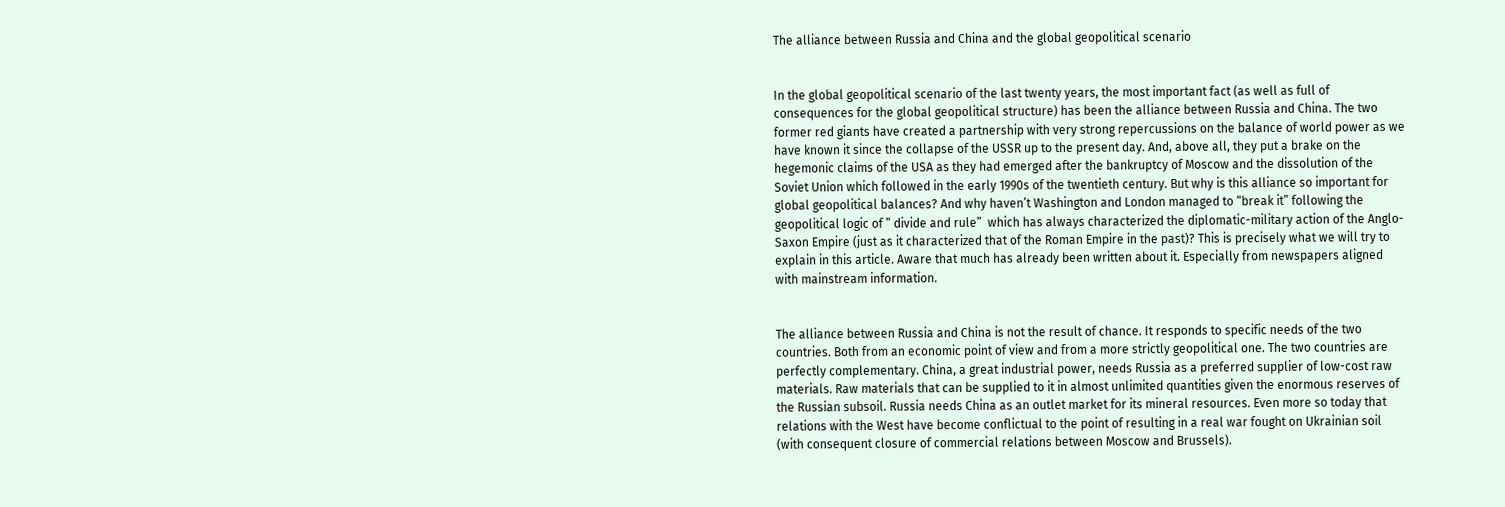The alliance between Russia and China and the global geopolitical scenario


In the global geopolitical scenario of the last twenty years, the most important fact (as well as full of consequences for the global geopolitical structure) has been the alliance between Russia and China. The two former red giants have created a partnership with very strong repercussions on the balance of world power as we have known it since the collapse of the USSR up to the present day. And, above all, they put a brake on the hegemonic claims of the USA as they had emerged after the bankruptcy of Moscow and the dissolution of the Soviet Union which followed in the early 1990s of the twentieth century. But why is this alliance so important for global geopolitical balances? And why haven’t Washington and London managed to “break it” following the geopolitical logic of ” divide and rule”  which has always characterized the diplomatic-military action of the Anglo-Saxon Empire (just as it characterized that of the Roman Empire in the past)? This is precisely what we will try to explain in this article. Aware that much has already been written about it. Especially from newspapers aligned with mainstream information.


The alliance between Russia and China is not the result of chance. It responds to specific needs of the two countries. Both from an economic point of view and from a more strictly geopolitical one. The two countries are perfectly complementary. China, a great industrial power, needs Russia as a preferred supplier of low-cost raw materials. Raw materials that can be supplied to it in almost unlimited quantities given the enormous reserves of the Russian subsoil. Russia needs China as an outlet market for its mineral resources. Even more so today that relations with the West have become conflictual to the point of resulting in a real war fought on Ukrainian soil (with consequent closure of commercial relations between Moscow and Brussels).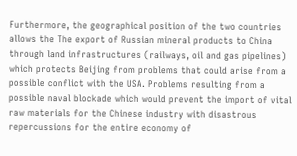Furthermore, the geographical position of the two countries allows the The export of Russian mineral products to China through land infrastructures (railways, oil and gas pipelines) which protects Beijing from problems that could arise from a possible conflict with the USA. Problems resulting from a possible naval blockade which would prevent the import of vital raw materials for the Chinese industry with disastrous repercussions for the entire economy of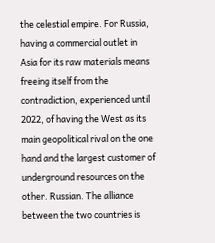the celestial empire. For Russia, having a commercial outlet in Asia for its raw materials means freeing itself from the contradiction, experienced until 2022, of having the West as its main geopolitical rival on the one hand and the largest customer of underground resources on the other. Russian. The alliance between the two countries is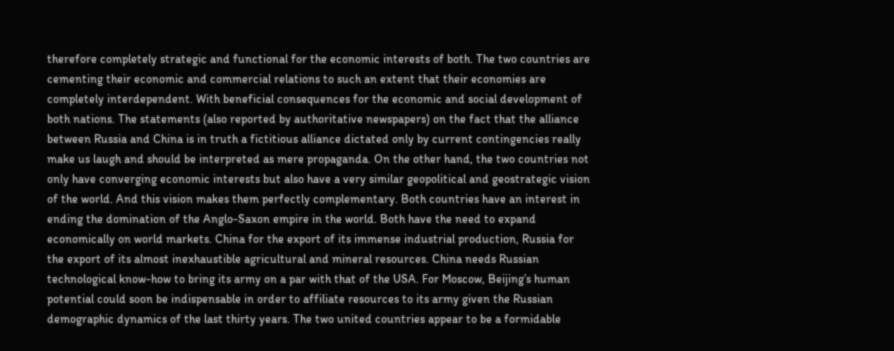therefore completely strategic and functional for the economic interests of both. The two countries are cementing their economic and commercial relations to such an extent that their economies are completely interdependent. With beneficial consequences for the economic and social development of both nations. The statements (also reported by authoritative newspapers) on the fact that the alliance between Russia and China is in truth a fictitious alliance dictated only by current contingencies really make us laugh and should be interpreted as mere propaganda. On the other hand, the two countries not only have converging economic interests but also have a very similar geopolitical and geostrategic vision of the world. And this vision makes them perfectly complementary. Both countries have an interest in ending the domination of the Anglo-Saxon empire in the world. Both have the need to expand economically on world markets. China for the export of its immense industrial production, Russia for the export of its almost inexhaustible agricultural and mineral resources. China needs Russian technological know-how to bring its army on a par with that of the USA. For Moscow, Beijing’s human potential could soon be indispensable in order to affiliate resources to its army given the Russian demographic dynamics of the last thirty years. The two united countries appear to be a formidable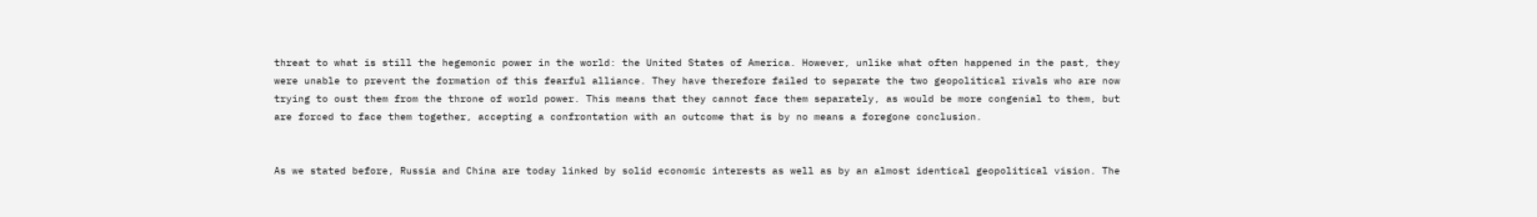threat to what is still the hegemonic power in the world: the United States of America. However, unlike what often happened in the past, they were unable to prevent the formation of this fearful alliance. They have therefore failed to separate the two geopolitical rivals who are now trying to oust them from the throne of world power. This means that they cannot face them separately, as would be more congenial to them, but are forced to face them together, accepting a confrontation with an outcome that is by no means a foregone conclusion.


As we stated before, Russia and China are today linked by solid economic interests as well as by an almost identical geopolitical vision. The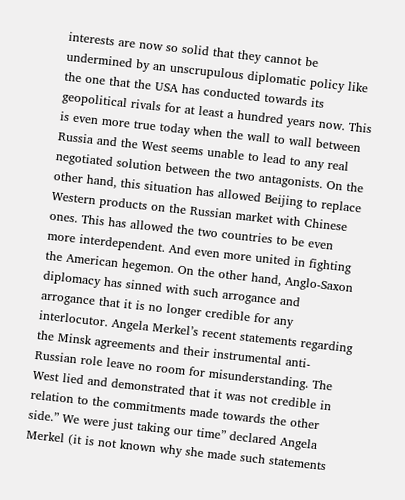interests are now so solid that they cannot be undermined by an unscrupulous diplomatic policy like the one that the USA has conducted towards its geopolitical rivals for at least a hundred years now. This is even more true today when the wall to wall between Russia and the West seems unable to lead to any real negotiated solution between the two antagonists. On the other hand, this situation has allowed Beijing to replace Western products on the Russian market with Chinese ones. This has allowed the two countries to be even more interdependent. And even more united in fighting the American hegemon. On the other hand, Anglo-Saxon diplomacy has sinned with such arrogance and arrogance that it is no longer credible for any interlocutor. Angela Merkel’s recent statements regarding the Minsk agreements and their instrumental anti-Russian role leave no room for misunderstanding. The West lied and demonstrated that it was not credible in relation to the commitments made towards the other side.” We were just taking our time” declared Angela Merkel (it is not known why she made such statements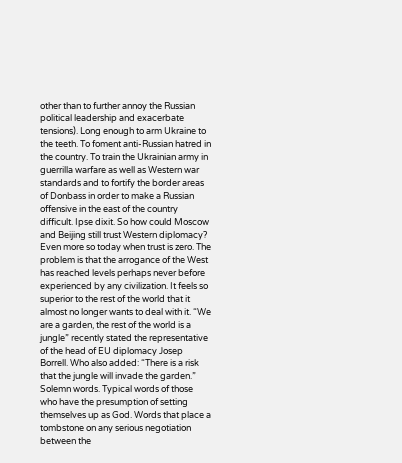other than to further annoy the Russian political leadership and exacerbate tensions). Long enough to arm Ukraine to the teeth. To foment anti-Russian hatred in the country. To train the Ukrainian army in guerrilla warfare as well as Western war standards and to fortify the border areas of Donbass in order to make a Russian offensive in the east of the country difficult. Ipse dixit. So how could Moscow and Beijing still trust Western diplomacy? Even more so today when trust is zero. The problem is that the arrogance of the West has reached levels perhaps never before experienced by any civilization. It feels so superior to the rest of the world that it almost no longer wants to deal with it. “We are a garden, the rest of the world is a jungle” recently stated the representative of the head of EU diplomacy Josep Borrell. Who also added: “There is a risk that the jungle will invade the garden.” Solemn words. Typical words of those who have the presumption of setting themselves up as God. Words that place a tombstone on any serious negotiation between the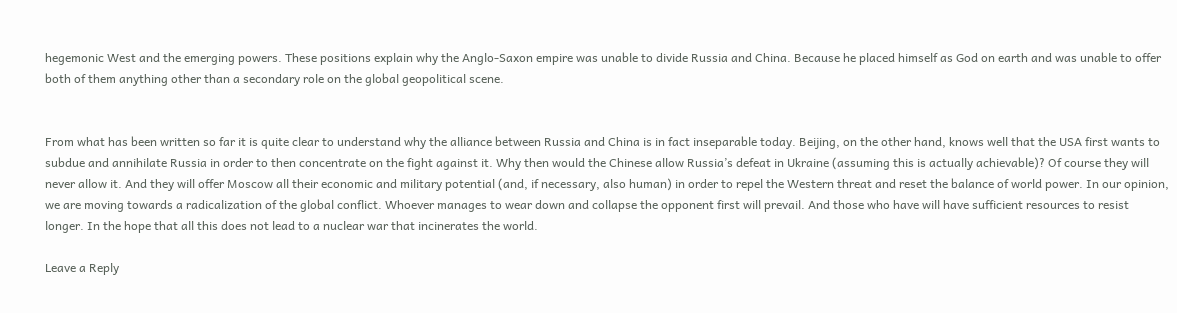hegemonic West and the emerging powers. These positions explain why the Anglo-Saxon empire was unable to divide Russia and China. Because he placed himself as God on earth and was unable to offer both of them anything other than a secondary role on the global geopolitical scene.


From what has been written so far it is quite clear to understand why the alliance between Russia and China is in fact inseparable today. Beijing, on the other hand, knows well that the USA first wants to subdue and annihilate Russia in order to then concentrate on the fight against it. Why then would the Chinese allow Russia’s defeat in Ukraine (assuming this is actually achievable)? Of course they will never allow it. And they will offer Moscow all their economic and military potential (and, if necessary, also human) in order to repel the Western threat and reset the balance of world power. In our opinion, we are moving towards a radicalization of the global conflict. Whoever manages to wear down and collapse the opponent first will prevail. And those who have will have sufficient resources to resist longer. In the hope that all this does not lead to a nuclear war that incinerates the world.

Leave a Reply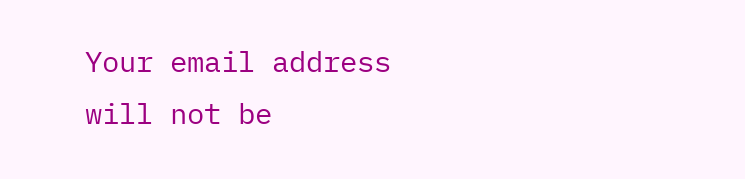Your email address will not be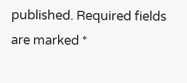published. Required fields are marked *